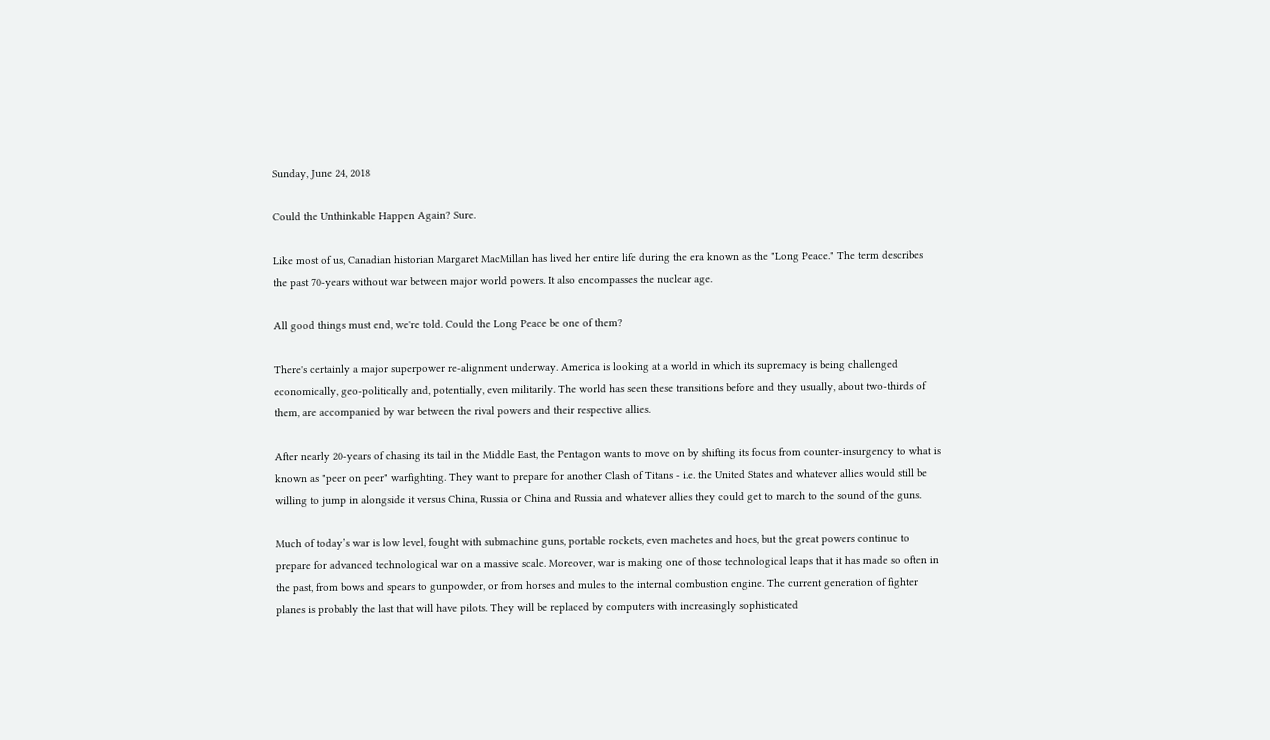Sunday, June 24, 2018

Could the Unthinkable Happen Again? Sure.

Like most of us, Canadian historian Margaret MacMillan has lived her entire life during the era known as the "Long Peace." The term describes the past 70-years without war between major world powers. It also encompasses the nuclear age.

All good things must end, we're told. Could the Long Peace be one of them?

There's certainly a major superpower re-alignment underway. America is looking at a world in which its supremacy is being challenged economically, geo-politically and, potentially, even militarily. The world has seen these transitions before and they usually, about two-thirds of them, are accompanied by war between the rival powers and their respective allies.

After nearly 20-years of chasing its tail in the Middle East, the Pentagon wants to move on by shifting its focus from counter-insurgency to what is known as "peer on peer" warfighting. They want to prepare for another Clash of Titans - i.e. the United States and whatever allies would still be willing to jump in alongside it versus China, Russia or China and Russia and whatever allies they could get to march to the sound of the guns.

Much of today’s war is low level, fought with submachine guns, portable rockets, even machetes and hoes, but the great powers continue to prepare for advanced technological war on a massive scale. Moreover, war is making one of those technological leaps that it has made so often in the past, from bows and spears to gunpowder, or from horses and mules to the internal combustion engine. The current generation of fighter planes is probably the last that will have pilots. They will be replaced by computers with increasingly sophisticated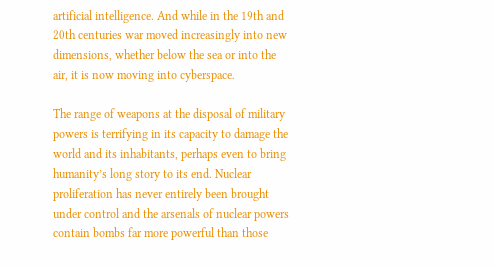artificial intelligence. And while in the 19th and 20th centuries war moved increasingly into new dimensions, whether below the sea or into the air, it is now moving into cyberspace.

The range of weapons at the disposal of military powers is terrifying in its capacity to damage the world and its inhabitants, perhaps even to bring humanity’s long story to its end. Nuclear proliferation has never entirely been brought under control and the arsenals of nuclear powers contain bombs far more powerful than those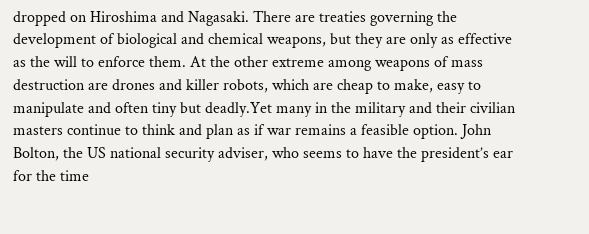dropped on Hiroshima and Nagasaki. There are treaties governing the development of biological and chemical weapons, but they are only as effective as the will to enforce them. At the other extreme among weapons of mass destruction are drones and killer robots, which are cheap to make, easy to manipulate and often tiny but deadly.Yet many in the military and their civilian masters continue to think and plan as if war remains a feasible option. John Bolton, the US national security adviser, who seems to have the president’s ear for the time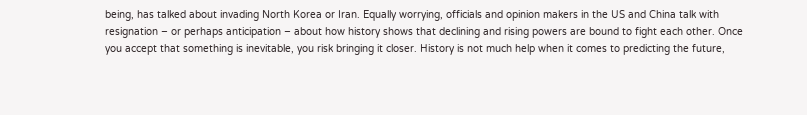being, has talked about invading North Korea or Iran. Equally worrying, officials and opinion makers in the US and China talk with resignation – or perhaps anticipation – about how history shows that declining and rising powers are bound to fight each other. Once you accept that something is inevitable, you risk bringing it closer. History is not much help when it comes to predicting the future,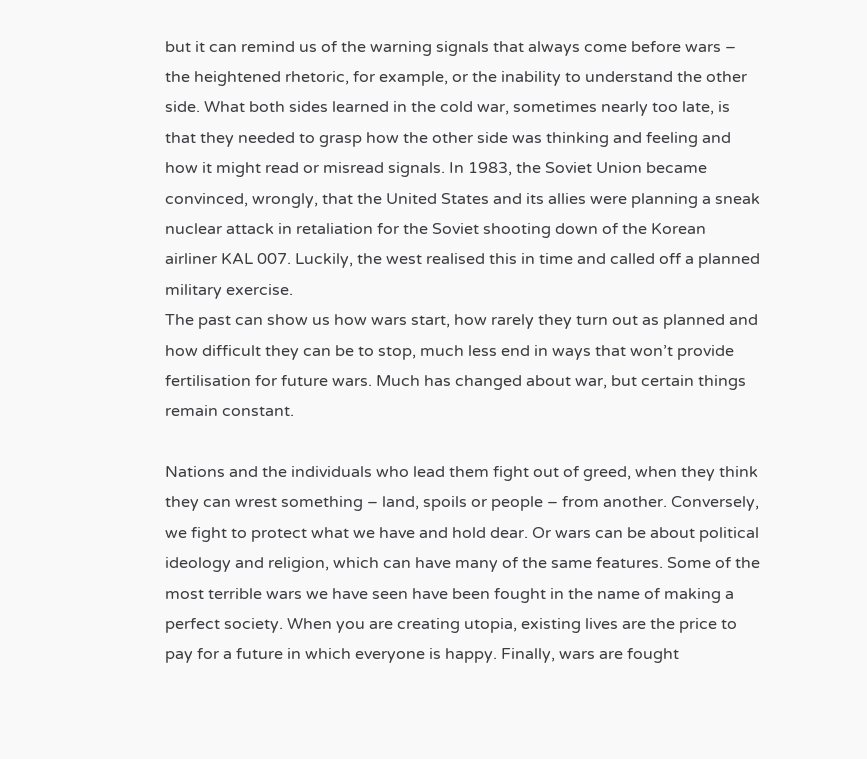but it can remind us of the warning signals that always come before wars – the heightened rhetoric, for example, or the inability to understand the other side. What both sides learned in the cold war, sometimes nearly too late, is that they needed to grasp how the other side was thinking and feeling and how it might read or misread signals. In 1983, the Soviet Union became convinced, wrongly, that the United States and its allies were planning a sneak nuclear attack in retaliation for the Soviet shooting down of the Korean airliner KAL 007. Luckily, the west realised this in time and called off a planned military exercise.
The past can show us how wars start, how rarely they turn out as planned and how difficult they can be to stop, much less end in ways that won’t provide fertilisation for future wars. Much has changed about war, but certain things remain constant.

Nations and the individuals who lead them fight out of greed, when they think they can wrest something – land, spoils or people – from another. Conversely, we fight to protect what we have and hold dear. Or wars can be about political ideology and religion, which can have many of the same features. Some of the most terrible wars we have seen have been fought in the name of making a perfect society. When you are creating utopia, existing lives are the price to pay for a future in which everyone is happy. Finally, wars are fought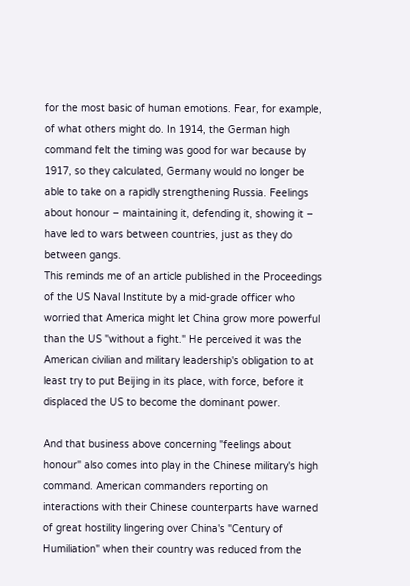for the most basic of human emotions. Fear, for example, of what others might do. In 1914, the German high command felt the timing was good for war because by 1917, so they calculated, Germany would no longer be able to take on a rapidly strengthening Russia. Feelings about honour – maintaining it, defending it, showing it – have led to wars between countries, just as they do between gangs.
This reminds me of an article published in the Proceedings of the US Naval Institute by a mid-grade officer who worried that America might let China grow more powerful than the US "without a fight." He perceived it was the American civilian and military leadership's obligation to at least try to put Beijing in its place, with force, before it displaced the US to become the dominant power.

And that business above concerning "feelings about honour" also comes into play in the Chinese military's high command. American commanders reporting on interactions with their Chinese counterparts have warned of great hostility lingering over China's "Century of Humiliation" when their country was reduced from the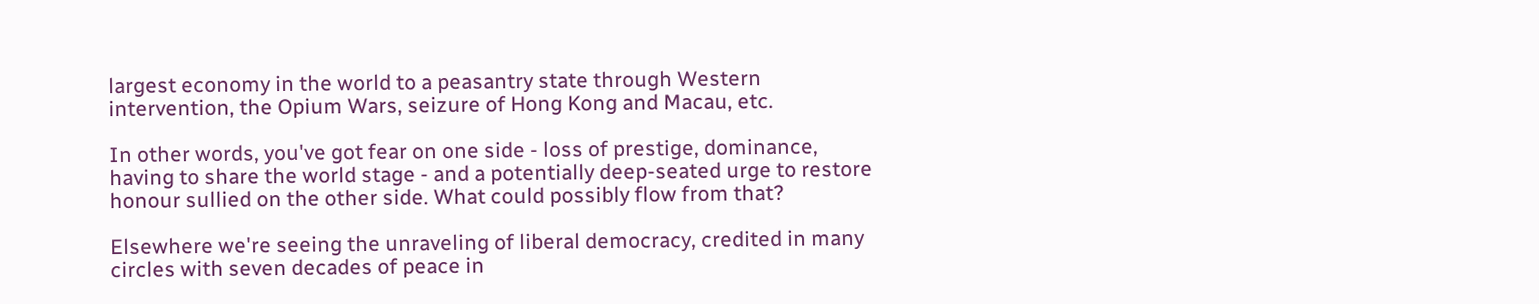largest economy in the world to a peasantry state through Western intervention, the Opium Wars, seizure of Hong Kong and Macau, etc.

In other words, you've got fear on one side - loss of prestige, dominance, having to share the world stage - and a potentially deep-seated urge to restore honour sullied on the other side. What could possibly flow from that?

Elsewhere we're seeing the unraveling of liberal democracy, credited in many circles with seven decades of peace in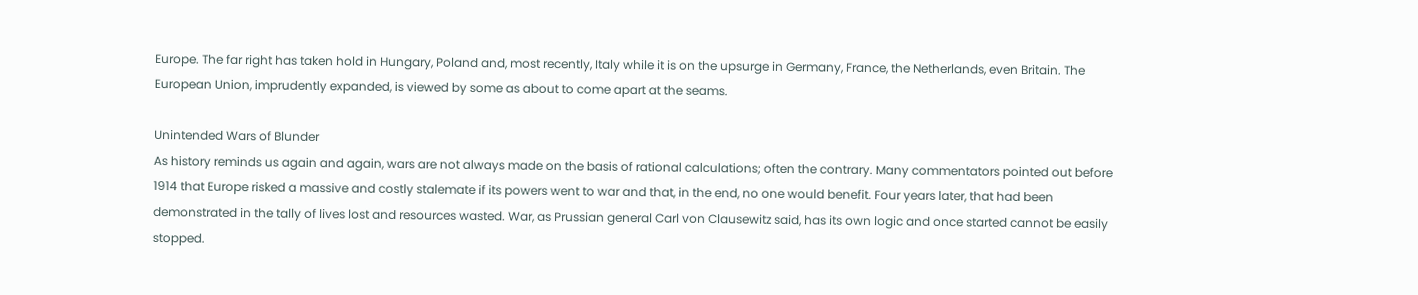Europe. The far right has taken hold in Hungary, Poland and, most recently, Italy while it is on the upsurge in Germany, France, the Netherlands, even Britain. The European Union, imprudently expanded, is viewed by some as about to come apart at the seams.

Unintended Wars of Blunder
As history reminds us again and again, wars are not always made on the basis of rational calculations; often the contrary. Many commentators pointed out before 1914 that Europe risked a massive and costly stalemate if its powers went to war and that, in the end, no one would benefit. Four years later, that had been demonstrated in the tally of lives lost and resources wasted. War, as Prussian general Carl von Clausewitz said, has its own logic and once started cannot be easily stopped.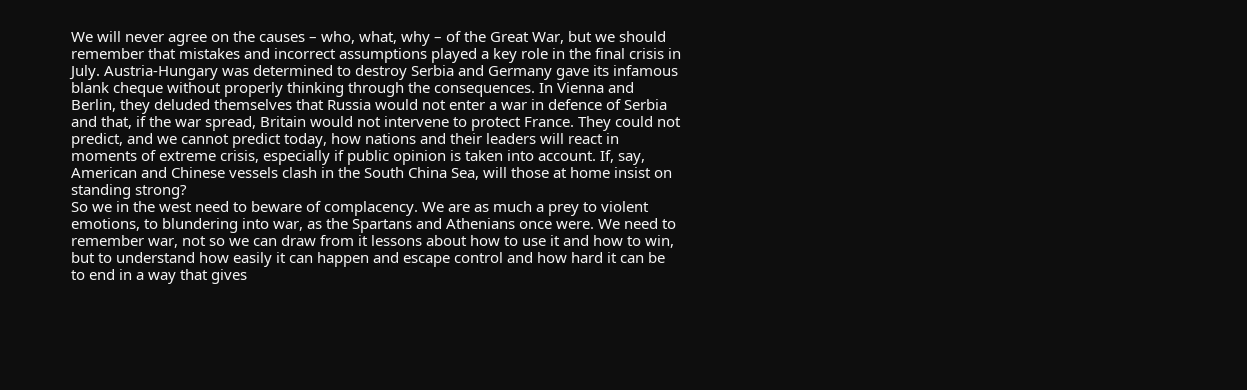We will never agree on the causes – who, what, why – of the Great War, but we should remember that mistakes and incorrect assumptions played a key role in the final crisis in July. Austria-Hungary was determined to destroy Serbia and Germany gave its infamous blank cheque without properly thinking through the consequences. In Vienna and Berlin, they deluded themselves that Russia would not enter a war in defence of Serbia and that, if the war spread, Britain would not intervene to protect France. They could not predict, and we cannot predict today, how nations and their leaders will react in moments of extreme crisis, especially if public opinion is taken into account. If, say, American and Chinese vessels clash in the South China Sea, will those at home insist on standing strong?
So we in the west need to beware of complacency. We are as much a prey to violent emotions, to blundering into war, as the Spartans and Athenians once were. We need to remember war, not so we can draw from it lessons about how to use it and how to win, but to understand how easily it can happen and escape control and how hard it can be to end in a way that gives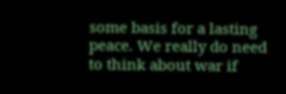some basis for a lasting peace. We really do need to think about war if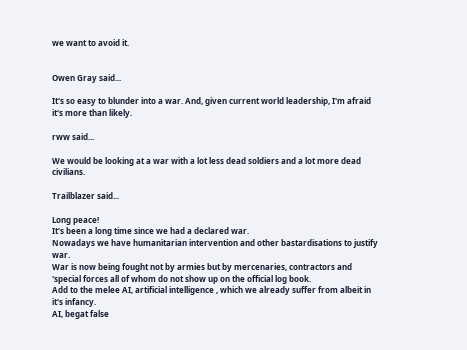we want to avoid it.


Owen Gray said...

It's so easy to blunder into a war. And, given current world leadership, I'm afraid it's more than likely.

rww said...

We would be looking at a war with a lot less dead soldiers and a lot more dead civilians.

Trailblazer said...

Long peace!
It's been a long time since we had a declared war.
Nowadays we have humanitarian intervention and other bastardisations to justify war.
War is now being fought not by armies but by mercenaries, contractors and 'special forces all of whom do not show up on the official log book.
Add to the melee AI, artificial intelligence , which we already suffer from albeit in it's infancy.
AI, begat false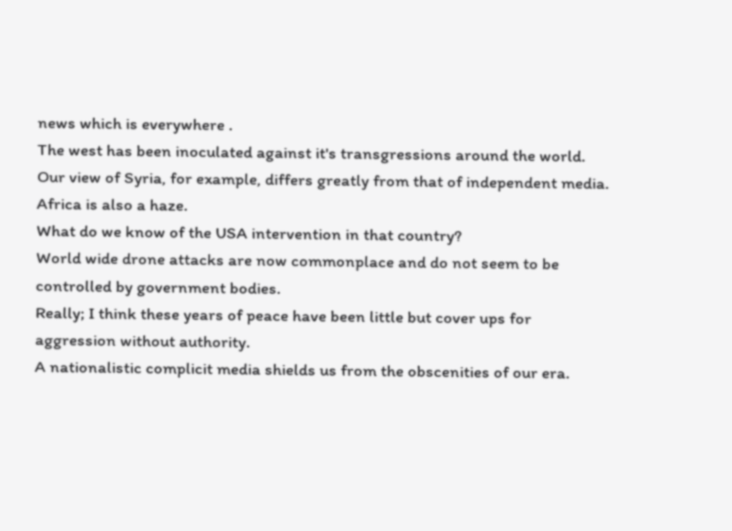news which is everywhere .
The west has been inoculated against it's transgressions around the world.
Our view of Syria, for example, differs greatly from that of independent media.
Africa is also a haze.
What do we know of the USA intervention in that country?
World wide drone attacks are now commonplace and do not seem to be controlled by government bodies.
Really; I think these years of peace have been little but cover ups for aggression without authority.
A nationalistic complicit media shields us from the obscenities of our era.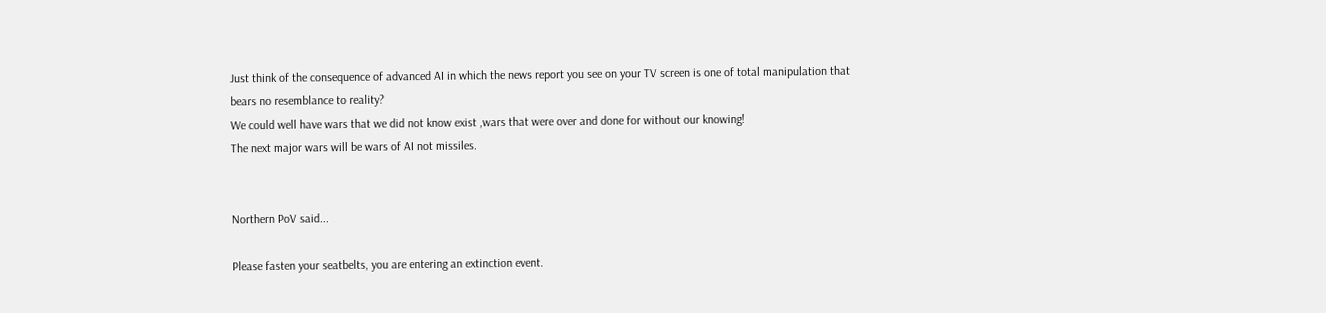Just think of the consequence of advanced AI in which the news report you see on your TV screen is one of total manipulation that bears no resemblance to reality?
We could well have wars that we did not know exist ,wars that were over and done for without our knowing!
The next major wars will be wars of AI not missiles.


Northern PoV said...

Please fasten your seatbelts, you are entering an extinction event.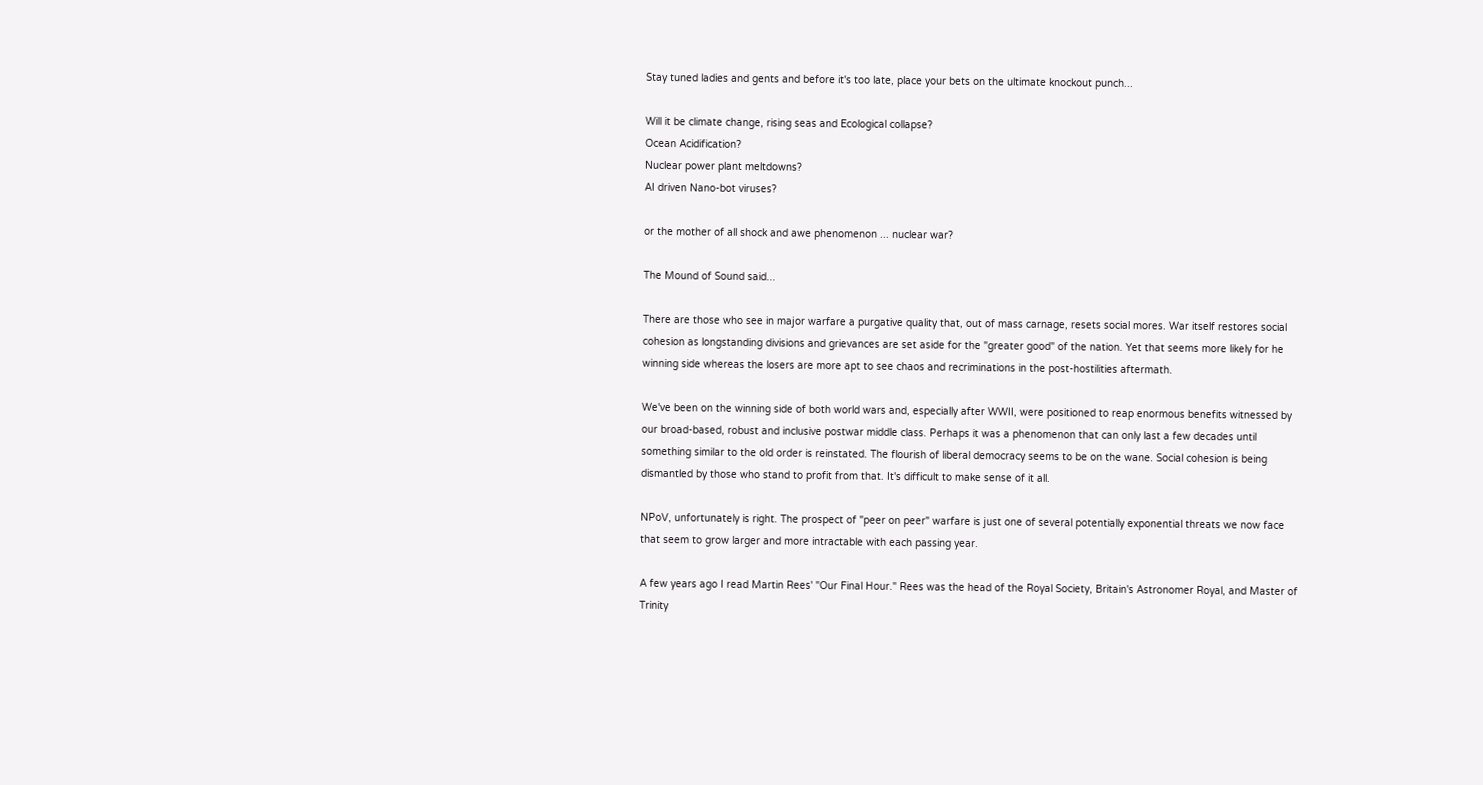Stay tuned ladies and gents and before it's too late, place your bets on the ultimate knockout punch...

Will it be climate change, rising seas and Ecological collapse?
Ocean Acidification?
Nuclear power plant meltdowns?
AI driven Nano-bot viruses?

or the mother of all shock and awe phenomenon ... nuclear war?

The Mound of Sound said...

There are those who see in major warfare a purgative quality that, out of mass carnage, resets social mores. War itself restores social cohesion as longstanding divisions and grievances are set aside for the "greater good" of the nation. Yet that seems more likely for he winning side whereas the losers are more apt to see chaos and recriminations in the post-hostilities aftermath.

We've been on the winning side of both world wars and, especially after WWII, were positioned to reap enormous benefits witnessed by our broad-based, robust and inclusive postwar middle class. Perhaps it was a phenomenon that can only last a few decades until something similar to the old order is reinstated. The flourish of liberal democracy seems to be on the wane. Social cohesion is being dismantled by those who stand to profit from that. It's difficult to make sense of it all.

NPoV, unfortunately is right. The prospect of "peer on peer" warfare is just one of several potentially exponential threats we now face that seem to grow larger and more intractable with each passing year.

A few years ago I read Martin Rees' "Our Final Hour." Rees was the head of the Royal Society, Britain's Astronomer Royal, and Master of Trinity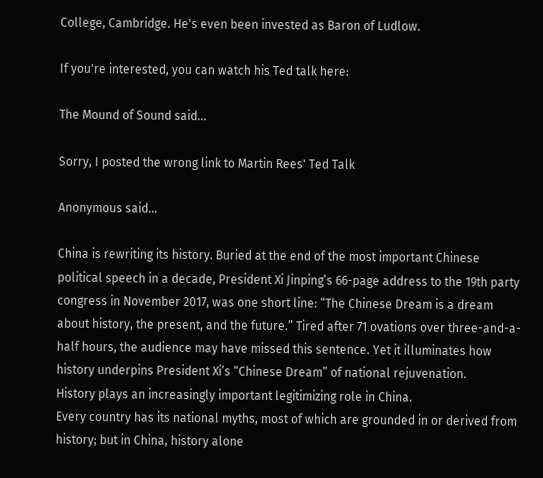College, Cambridge. He's even been invested as Baron of Ludlow.

If you're interested, you can watch his Ted talk here:

The Mound of Sound said...

Sorry, I posted the wrong link to Martin Rees' Ted Talk

Anonymous said...

China is rewriting its history. Buried at the end of the most important Chinese political speech in a decade, President Xi Jinping’s 66-page address to the 19th party congress in November 2017, was one short line: “The Chinese Dream is a dream about history, the present, and the future.” Tired after 71 ovations over three-and-a-half hours, the audience may have missed this sentence. Yet it illuminates how history underpins President Xi’s “Chinese Dream” of national rejuvenation.
History plays an increasingly important legitimizing role in China.
Every country has its national myths, most of which are grounded in or derived from history; but in China, history alone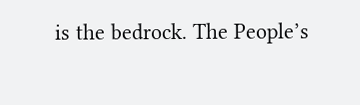is the bedrock. The People’s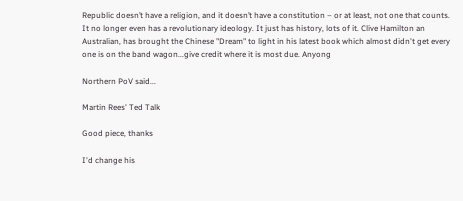Republic doesn’t have a religion, and it doesn’t have a constitution – or at least, not one that counts. It no longer even has a revolutionary ideology. It just has history, lots of it. Clive Hamilton an Australian, has brought the Chinese "Dream" to light in his latest book which almost didn't get every one is on the band wagon...give credit where it is most due. Anyong

Northern PoV said...

Martin Rees' Ted Talk

Good piece, thanks

I'd change his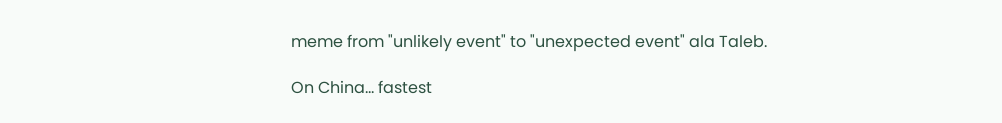meme from "unlikely event" to "unexpected event" ala Taleb.

On China... fastest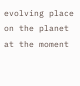evolving place on the planet at the moment